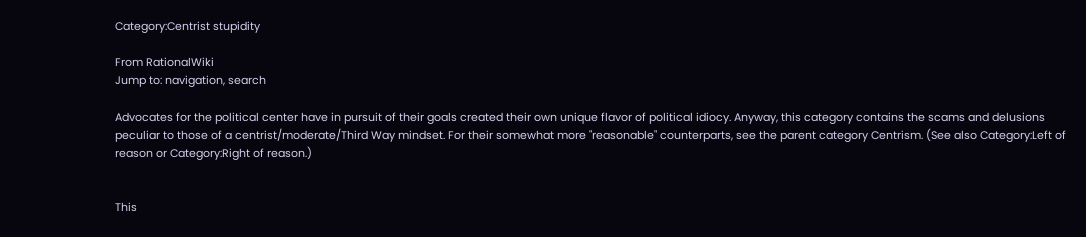Category:Centrist stupidity

From RationalWiki
Jump to: navigation, search

Advocates for the political center have in pursuit of their goals created their own unique flavor of political idiocy. Anyway, this category contains the scams and delusions peculiar to those of a centrist/moderate/Third Way mindset. For their somewhat more "reasonable" counterparts, see the parent category Centrism. (See also Category:Left of reason or Category:Right of reason.)


This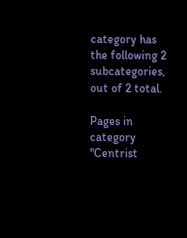category has the following 2 subcategories, out of 2 total.

Pages in category "Centrist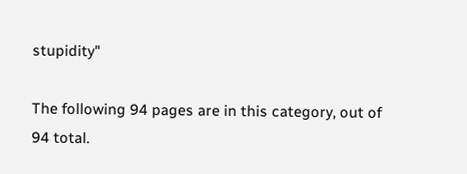stupidity"

The following 94 pages are in this category, out of 94 total.